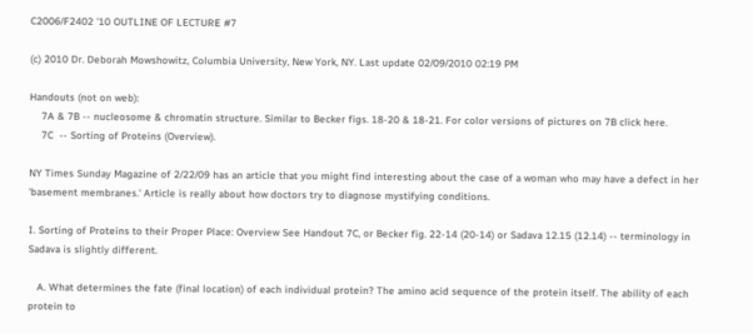C2006/F2402 '10 OUTLINE OF LECTURE #7

(c) 2010 Dr. Deborah Mowshowitz, Columbia University, New York, NY. Last update 02/09/2010 02:19 PM

Handouts (not on web):
    7A & 7B -- nucleosome & chromatin structure. Similar to Becker figs. 18-20 & 18-21. For color versions of pictures on 7B click here.
    7C  -- Sorting of Proteins (Overview).

NY Times Sunday Magazine of 2/22/09 has an article that you might find interesting about the case of a woman who may have a defect in her 'basement membranes.' Article is really about how doctors try to diagnose mystifying conditions.

I. Sorting of Proteins to their Proper Place: Overview See Handout 7C, or Becker fig. 22-14 (20-14) or Sadava 12.15 (12.14) -- terminology in Sadava is slightly different.

   A. What determines the fate (final location) of each individual protein? The amino acid sequence of the protein itself. The ability of each protein to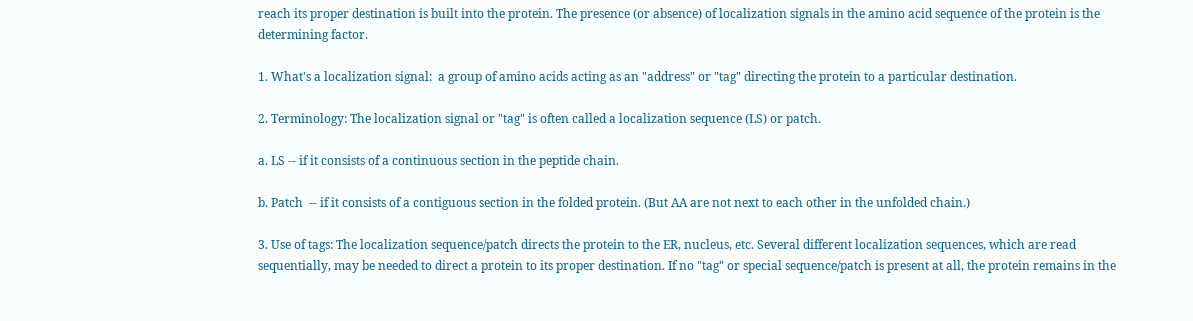reach its proper destination is built into the protein. The presence (or absence) of localization signals in the amino acid sequence of the protein is the determining factor.

1. What's a localization signal:  a group of amino acids acting as an "address" or "tag" directing the protein to a particular destination.

2. Terminology: The localization signal or "tag" is often called a localization sequence (LS) or patch.

a. LS -- if it consists of a continuous section in the peptide chain.

b. Patch  -- if it consists of a contiguous section in the folded protein. (But AA are not next to each other in the unfolded chain.)

3. Use of tags: The localization sequence/patch directs the protein to the ER, nucleus, etc. Several different localization sequences, which are read sequentially, may be needed to direct a protein to its proper destination. If no "tag" or special sequence/patch is present at all, the protein remains in the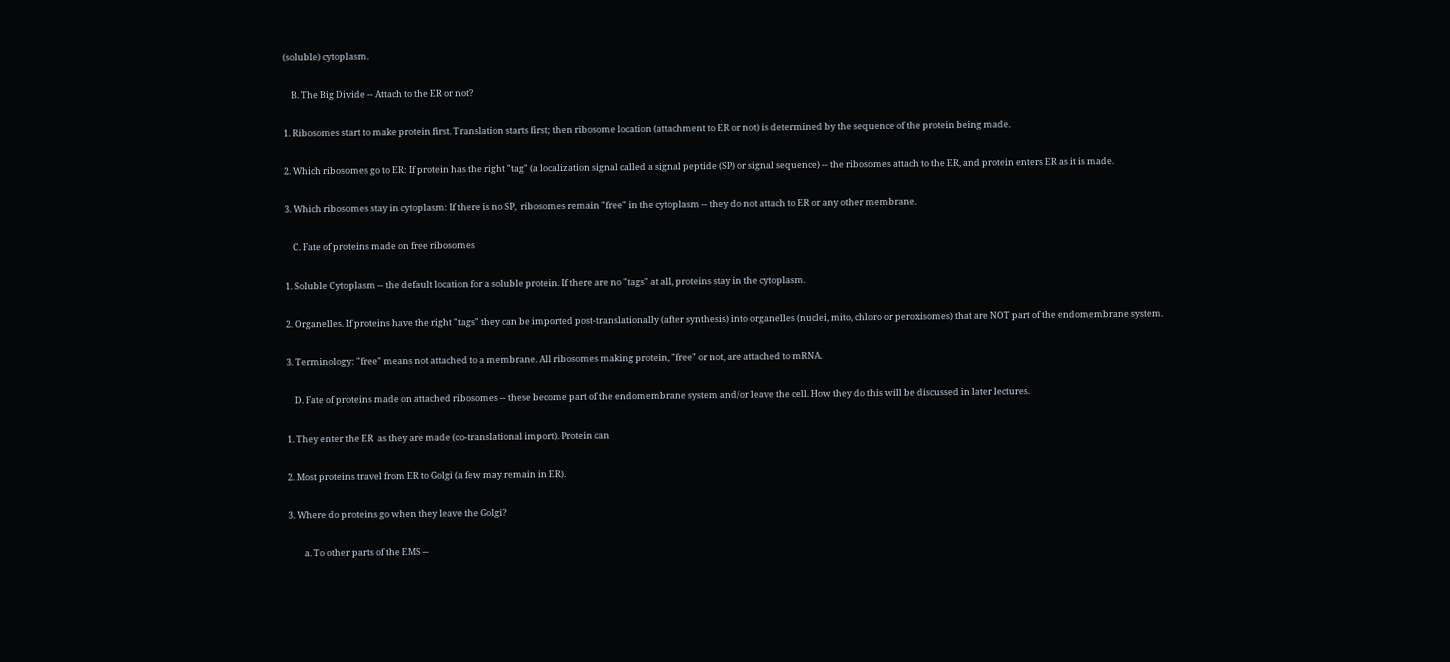(soluble) cytoplasm.

    B. The Big Divide -- Attach to the ER or not?

1. Ribosomes start to make protein first. Translation starts first; then ribosome location (attachment to ER or not) is determined by the sequence of the protein being made.

2. Which ribosomes go to ER: If protein has the right "tag" (a localization signal called a signal peptide (SP) or signal sequence) -- the ribosomes attach to the ER, and protein enters ER as it is made.

3. Which ribosomes stay in cytoplasm: If there is no SP,  ribosomes remain "free" in the cytoplasm -- they do not attach to ER or any other membrane.

    C. Fate of proteins made on free ribosomes

1. Soluble Cytoplasm -- the default location for a soluble protein. If there are no "tags" at all, proteins stay in the cytoplasm.

2. Organelles. If proteins have the right "tags" they can be imported post-translationally (after synthesis) into organelles (nuclei, mito, chloro or peroxisomes) that are NOT part of the endomembrane system.

3. Terminology: "free" means not attached to a membrane. All ribosomes making protein, "free" or not, are attached to mRNA.

    D. Fate of proteins made on attached ribosomes -- these become part of the endomembrane system and/or leave the cell. How they do this will be discussed in later lectures.

1. They enter the ER  as they are made (co-translational import). Protein can

2. Most proteins travel from ER to Golgi (a few may remain in ER).

3. Where do proteins go when they leave the Golgi?

        a. To other parts of the EMS --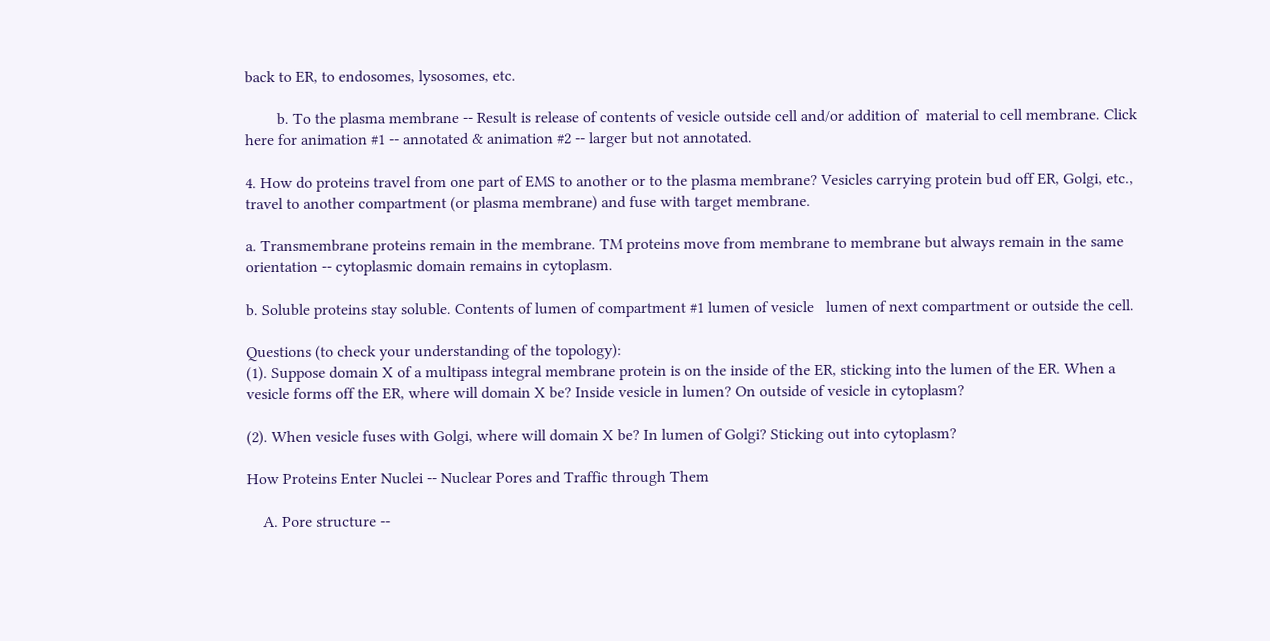back to ER, to endosomes, lysosomes, etc.

        b. To the plasma membrane -- Result is release of contents of vesicle outside cell and/or addition of  material to cell membrane. Click here for animation #1 -- annotated & animation #2 -- larger but not annotated.

4. How do proteins travel from one part of EMS to another or to the plasma membrane? Vesicles carrying protein bud off ER, Golgi, etc.,  travel to another compartment (or plasma membrane) and fuse with target membrane.

a. Transmembrane proteins remain in the membrane. TM proteins move from membrane to membrane but always remain in the same orientation -- cytoplasmic domain remains in cytoplasm.

b. Soluble proteins stay soluble. Contents of lumen of compartment #1 lumen of vesicle   lumen of next compartment or outside the cell.

Questions (to check your understanding of the topology):
(1). Suppose domain X of a multipass integral membrane protein is on the inside of the ER, sticking into the lumen of the ER. When a vesicle forms off the ER, where will domain X be? Inside vesicle in lumen? On outside of vesicle in cytoplasm?

(2). When vesicle fuses with Golgi, where will domain X be? In lumen of Golgi? Sticking out into cytoplasm?

How Proteins Enter Nuclei -- Nuclear Pores and Traffic through Them

    A. Pore structure --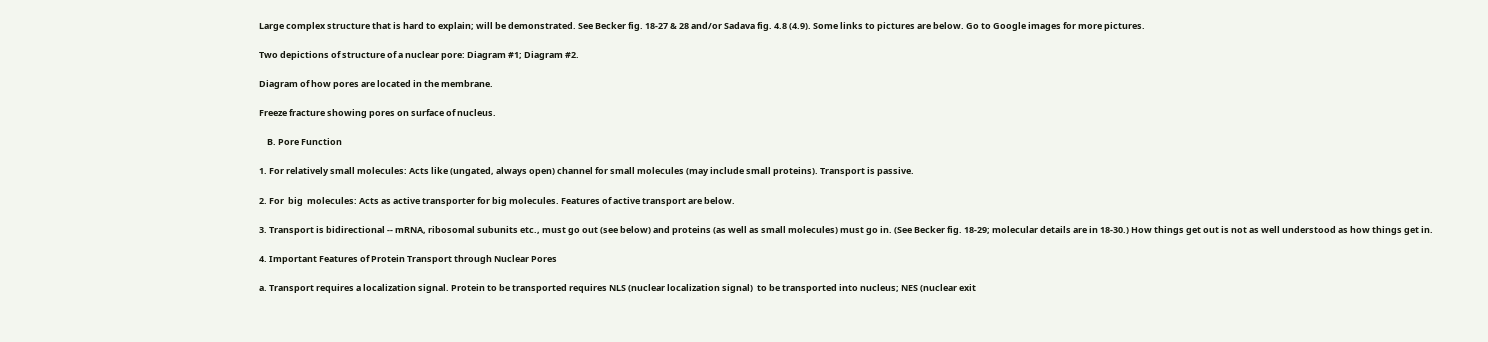Large complex structure that is hard to explain; will be demonstrated. See Becker fig. 18-27 & 28 and/or Sadava fig. 4.8 (4.9). Some links to pictures are below. Go to Google images for more pictures.

Two depictions of structure of a nuclear pore: Diagram #1; Diagram #2.

Diagram of how pores are located in the membrane.

Freeze fracture showing pores on surface of nucleus.

    B. Pore Function

1. For relatively small molecules: Acts like (ungated, always open) channel for small molecules (may include small proteins). Transport is passive.

2. For  big  molecules: Acts as active transporter for big molecules. Features of active transport are below.

3. Transport is bidirectional -- mRNA, ribosomal subunits etc., must go out (see below) and proteins (as well as small molecules) must go in. (See Becker fig. 18-29; molecular details are in 18-30.) How things get out is not as well understood as how things get in.

4. Important Features of Protein Transport through Nuclear Pores

a. Transport requires a localization signal. Protein to be transported requires NLS (nuclear localization signal)  to be transported into nucleus; NES (nuclear exit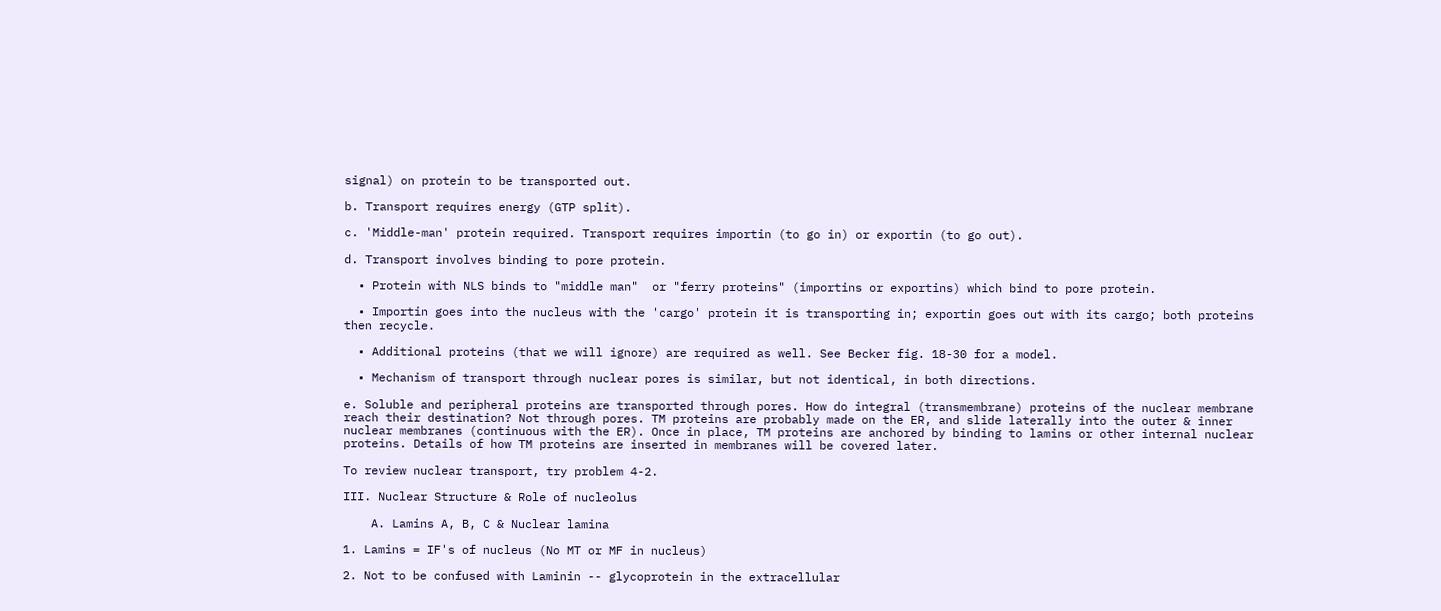signal) on protein to be transported out.

b. Transport requires energy (GTP split).

c. 'Middle-man' protein required. Transport requires importin (to go in) or exportin (to go out).

d. Transport involves binding to pore protein.

  • Protein with NLS binds to "middle man"  or "ferry proteins" (importins or exportins) which bind to pore protein.

  • Importin goes into the nucleus with the 'cargo' protein it is transporting in; exportin goes out with its cargo; both proteins then recycle.

  • Additional proteins (that we will ignore) are required as well. See Becker fig. 18-30 for a model.

  • Mechanism of transport through nuclear pores is similar, but not identical, in both directions.

e. Soluble and peripheral proteins are transported through pores. How do integral (transmembrane) proteins of the nuclear membrane reach their destination? Not through pores. TM proteins are probably made on the ER, and slide laterally into the outer & inner nuclear membranes (continuous with the ER). Once in place, TM proteins are anchored by binding to lamins or other internal nuclear proteins. Details of how TM proteins are inserted in membranes will be covered later.

To review nuclear transport, try problem 4-2.

III. Nuclear Structure & Role of nucleolus

    A. Lamins A, B, C & Nuclear lamina

1. Lamins = IF's of nucleus (No MT or MF in nucleus)

2. Not to be confused with Laminin -- glycoprotein in the extracellular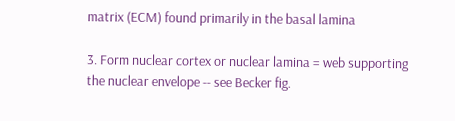matrix (ECM) found primarily in the basal lamina

3. Form nuclear cortex or nuclear lamina = web supporting the nuclear envelope -- see Becker fig.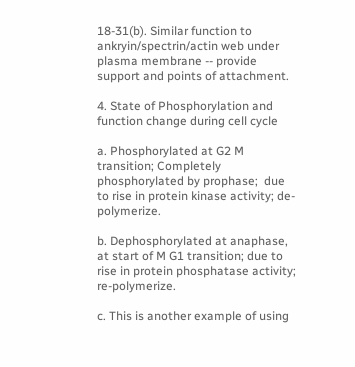18-31(b). Similar function to ankryin/spectrin/actin web under plasma membrane -- provide support and points of attachment.

4. State of Phosphorylation and function change during cell cycle

a. Phosphorylated at G2 M transition; Completely phosphorylated by prophase;  due to rise in protein kinase activity; de-polymerize.

b. Dephosphorylated at anaphase, at start of M G1 transition; due to rise in protein phosphatase activity; re-polymerize.

c. This is another example of using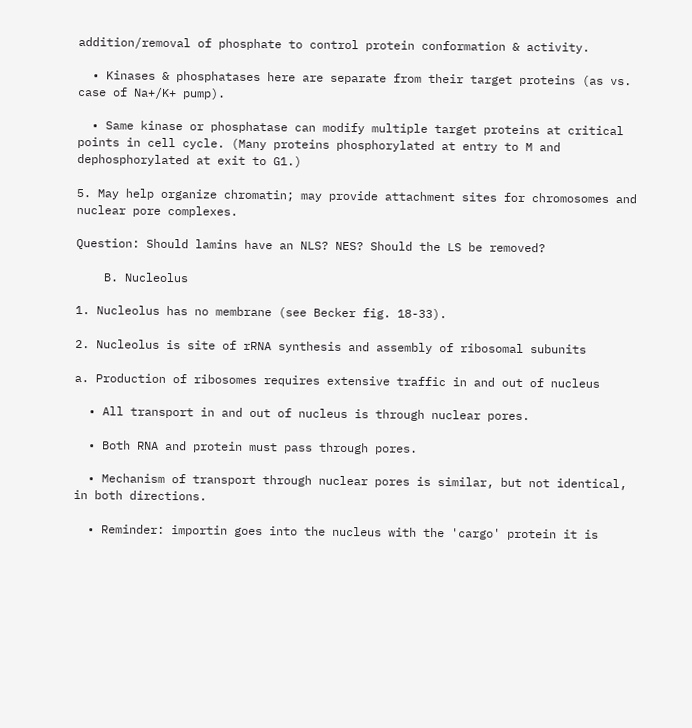addition/removal of phosphate to control protein conformation & activity.

  • Kinases & phosphatases here are separate from their target proteins (as vs. case of Na+/K+ pump).

  • Same kinase or phosphatase can modify multiple target proteins at critical points in cell cycle. (Many proteins phosphorylated at entry to M and dephosphorylated at exit to G1.)

5. May help organize chromatin; may provide attachment sites for chromosomes and nuclear pore complexes.

Question: Should lamins have an NLS? NES? Should the LS be removed?

    B. Nucleolus

1. Nucleolus has no membrane (see Becker fig. 18-33).

2. Nucleolus is site of rRNA synthesis and assembly of ribosomal subunits

a. Production of ribosomes requires extensive traffic in and out of nucleus

  • All transport in and out of nucleus is through nuclear pores.

  • Both RNA and protein must pass through pores.

  • Mechanism of transport through nuclear pores is similar, but not identical, in both directions.

  • Reminder: importin goes into the nucleus with the 'cargo' protein it is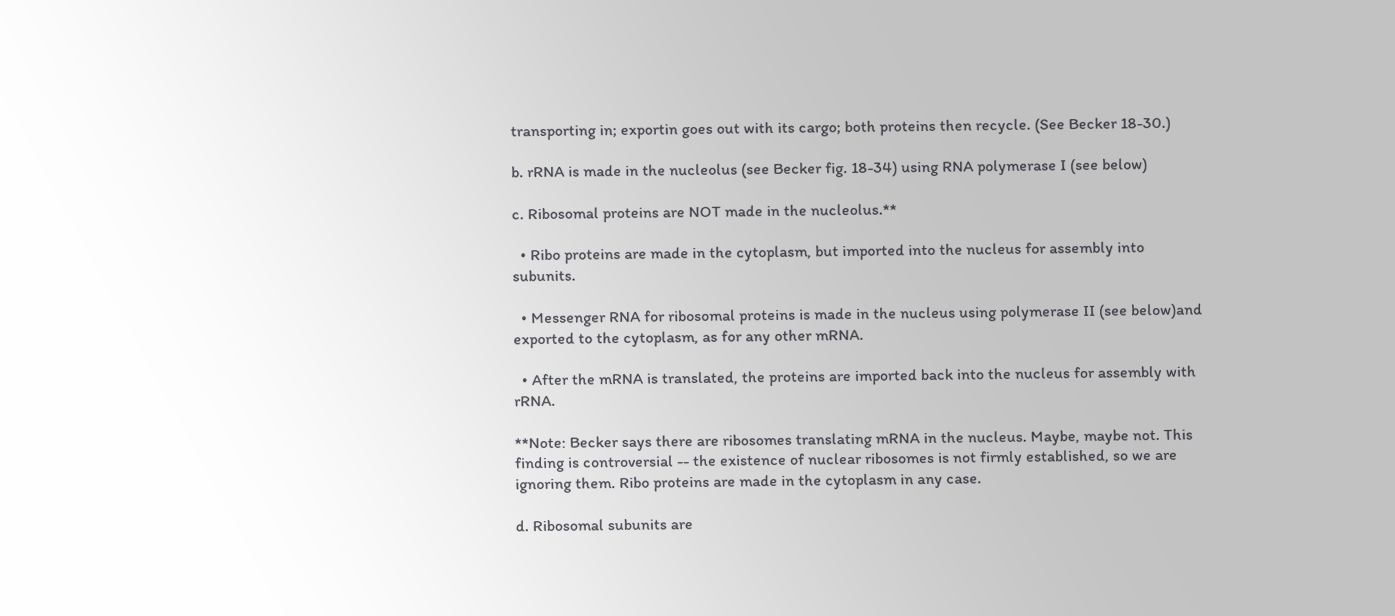transporting in; exportin goes out with its cargo; both proteins then recycle. (See Becker 18-30.)

b. rRNA is made in the nucleolus (see Becker fig. 18-34) using RNA polymerase I (see below)

c. Ribosomal proteins are NOT made in the nucleolus.**

  • Ribo proteins are made in the cytoplasm, but imported into the nucleus for assembly into subunits.

  • Messenger RNA for ribosomal proteins is made in the nucleus using polymerase II (see below)and exported to the cytoplasm, as for any other mRNA.

  • After the mRNA is translated, the proteins are imported back into the nucleus for assembly with rRNA.

**Note: Becker says there are ribosomes translating mRNA in the nucleus. Maybe, maybe not. This finding is controversial -- the existence of nuclear ribosomes is not firmly established, so we are ignoring them. Ribo proteins are made in the cytoplasm in any case.

d. Ribosomal subunits are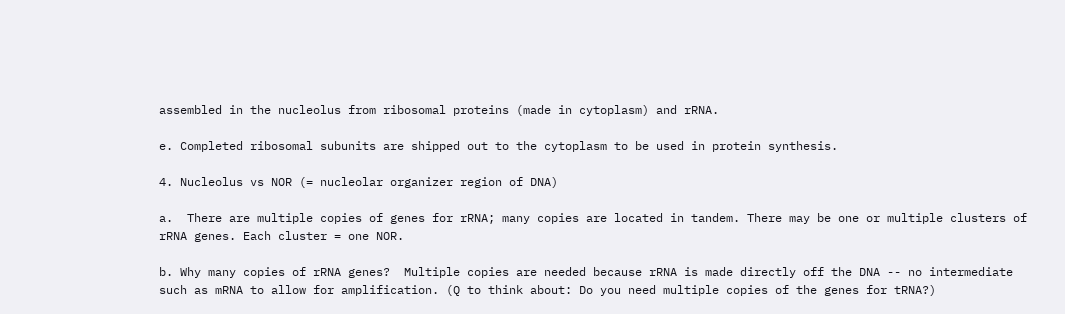assembled in the nucleolus from ribosomal proteins (made in cytoplasm) and rRNA.

e. Completed ribosomal subunits are shipped out to the cytoplasm to be used in protein synthesis.

4. Nucleolus vs NOR (= nucleolar organizer region of DNA)

a.  There are multiple copies of genes for rRNA; many copies are located in tandem. There may be one or multiple clusters of rRNA genes. Each cluster = one NOR.

b. Why many copies of rRNA genes?  Multiple copies are needed because rRNA is made directly off the DNA -- no intermediate such as mRNA to allow for amplification. (Q to think about: Do you need multiple copies of the genes for tRNA?)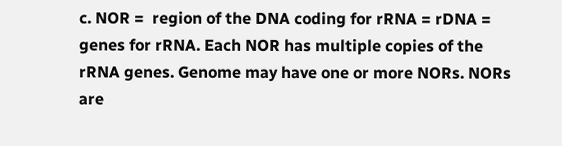c. NOR =  region of the DNA coding for rRNA = rDNA = genes for rRNA. Each NOR has multiple copies of the rRNA genes. Genome may have one or more NORs. NORs are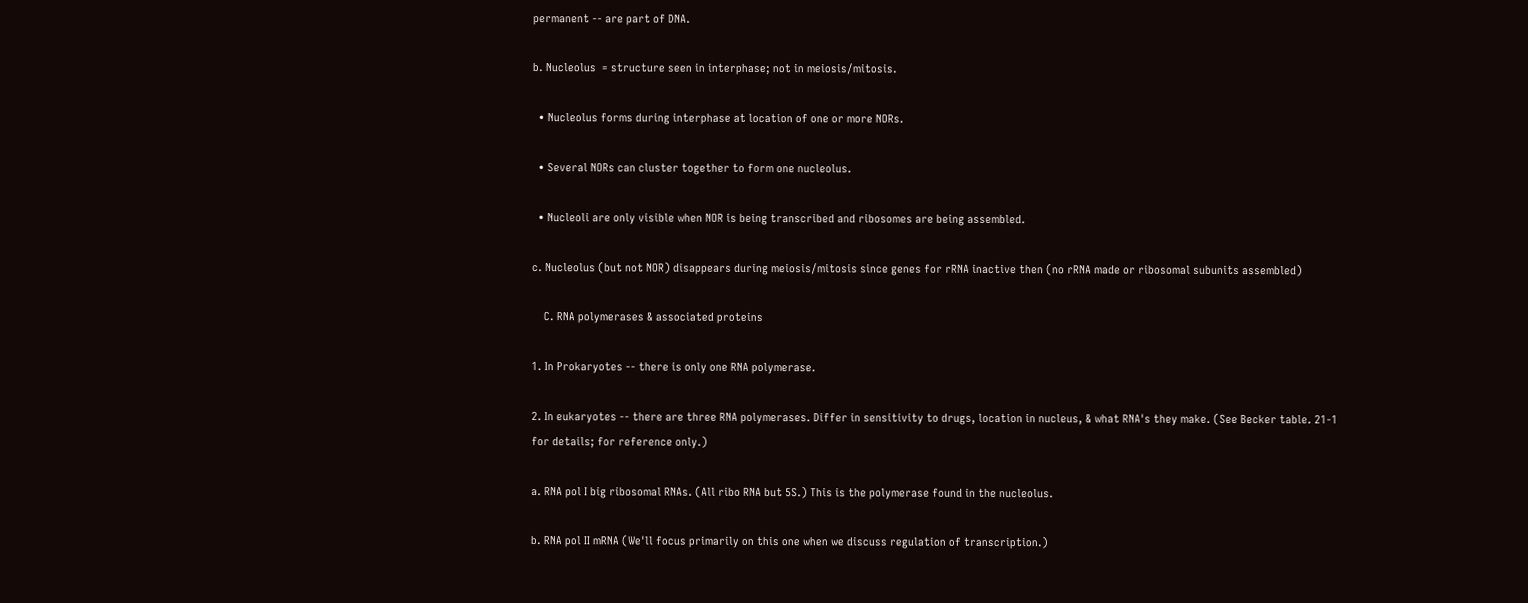permanent -- are part of DNA.

b. Nucleolus  = structure seen in interphase; not in meiosis/mitosis.

  • Nucleolus forms during interphase at location of one or more NORs.

  • Several NORs can cluster together to form one nucleolus.

  • Nucleoli are only visible when NOR is being transcribed and ribosomes are being assembled.

c. Nucleolus (but not NOR) disappears during meiosis/mitosis since genes for rRNA inactive then (no rRNA made or ribosomal subunits assembled)

    C. RNA polymerases & associated proteins

1. In Prokaryotes -- there is only one RNA polymerase.

2. In eukaryotes -- there are three RNA polymerases. Differ in sensitivity to drugs, location in nucleus, & what RNA's they make. (See Becker table. 21-1 for details; for reference only.)

a. RNA pol I big ribosomal RNAs. (All ribo RNA but 5S.) This is the polymerase found in the nucleolus.

b. RNA pol II mRNA (We'll focus primarily on this one when we discuss regulation of transcription.)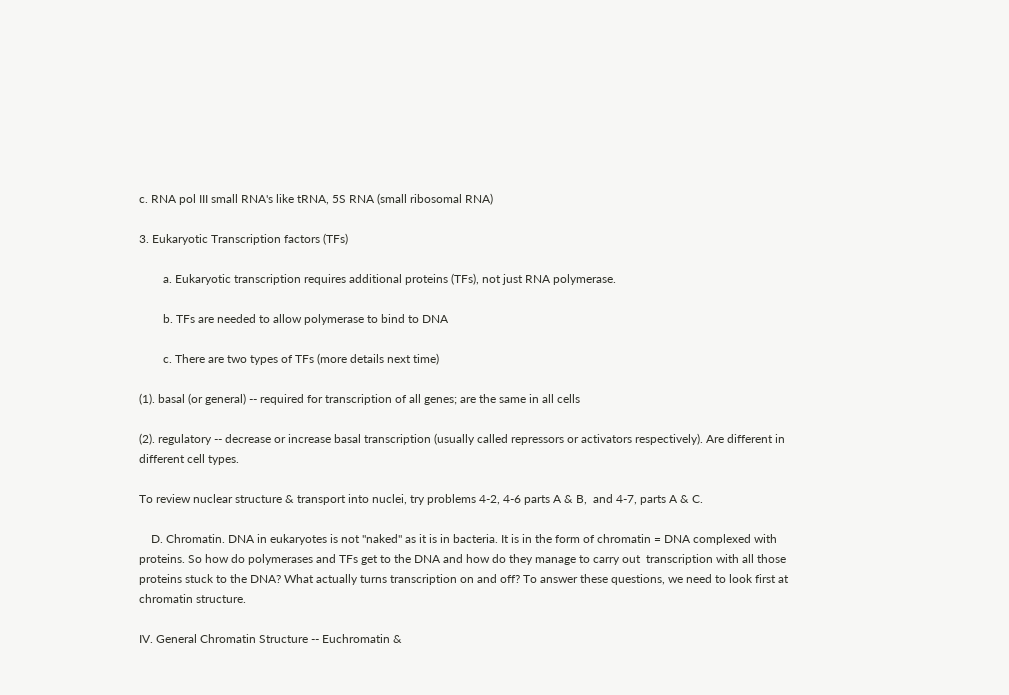c. RNA pol III small RNA's like tRNA, 5S RNA (small ribosomal RNA)

3. Eukaryotic Transcription factors (TFs)

        a. Eukaryotic transcription requires additional proteins (TFs), not just RNA polymerase.

        b. TFs are needed to allow polymerase to bind to DNA

        c. There are two types of TFs (more details next time)

(1). basal (or general) -- required for transcription of all genes; are the same in all cells

(2). regulatory -- decrease or increase basal transcription (usually called repressors or activators respectively). Are different in different cell types.

To review nuclear structure & transport into nuclei, try problems 4-2, 4-6 parts A & B,  and 4-7, parts A & C.

    D. Chromatin. DNA in eukaryotes is not "naked" as it is in bacteria. It is in the form of chromatin = DNA complexed with proteins. So how do polymerases and TFs get to the DNA and how do they manage to carry out  transcription with all those proteins stuck to the DNA? What actually turns transcription on and off? To answer these questions, we need to look first at chromatin structure.

IV. General Chromatin Structure -- Euchromatin &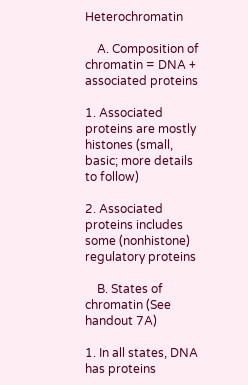Heterochromatin

    A. Composition of chromatin = DNA + associated proteins

1. Associated proteins are mostly histones (small, basic; more details to follow)

2. Associated proteins includes some (nonhistone) regulatory proteins

    B. States of chromatin (See handout 7A)

1. In all states, DNA has proteins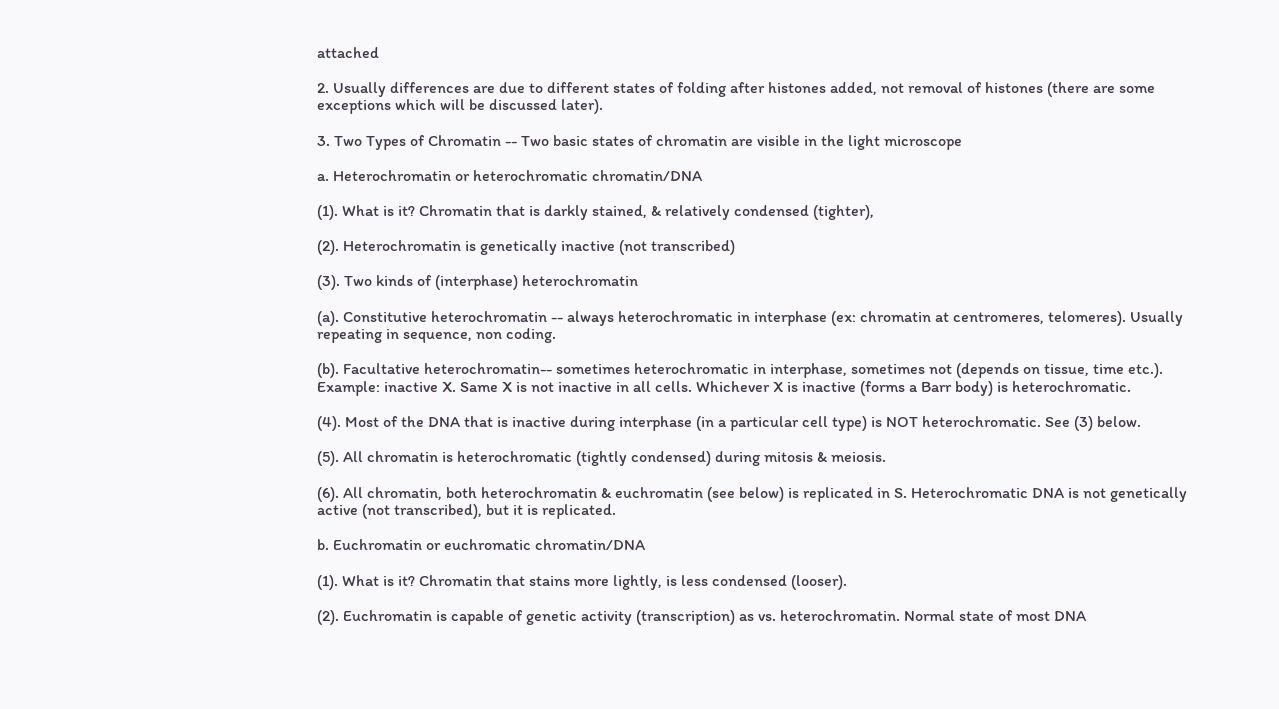attached

2. Usually differences are due to different states of folding after histones added, not removal of histones (there are some exceptions which will be discussed later).

3. Two Types of Chromatin -- Two basic states of chromatin are visible in the light microscope

a. Heterochromatin or heterochromatic chromatin/DNA

(1). What is it? Chromatin that is darkly stained, & relatively condensed (tighter),

(2). Heterochromatin is genetically inactive (not transcribed)

(3). Two kinds of (interphase) heterochromatin

(a). Constitutive heterochromatin -- always heterochromatic in interphase (ex: chromatin at centromeres, telomeres). Usually repeating in sequence, non coding.

(b). Facultative heterochromatin-- sometimes heterochromatic in interphase, sometimes not (depends on tissue, time etc.). Example: inactive X. Same X is not inactive in all cells. Whichever X is inactive (forms a Barr body) is heterochromatic.

(4). Most of the DNA that is inactive during interphase (in a particular cell type) is NOT heterochromatic. See (3) below.

(5). All chromatin is heterochromatic (tightly condensed) during mitosis & meiosis.

(6). All chromatin, both heterochromatin & euchromatin (see below) is replicated in S. Heterochromatic DNA is not genetically active (not transcribed), but it is replicated.

b. Euchromatin or euchromatic chromatin/DNA

(1). What is it? Chromatin that stains more lightly, is less condensed (looser).

(2). Euchromatin is capable of genetic activity (transcription) as vs. heterochromatin. Normal state of most DNA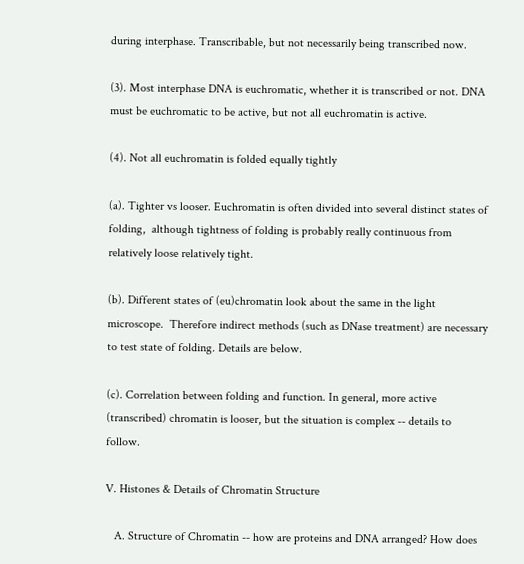during interphase. Transcribable, but not necessarily being transcribed now.

(3). Most interphase DNA is euchromatic, whether it is transcribed or not. DNA must be euchromatic to be active, but not all euchromatin is active.

(4). Not all euchromatin is folded equally tightly

(a). Tighter vs looser. Euchromatin is often divided into several distinct states of folding,  although tightness of folding is probably really continuous from relatively loose relatively tight.

(b). Different states of (eu)chromatin look about the same in the light microscope.  Therefore indirect methods (such as DNase treatment) are necessary to test state of folding. Details are below.

(c). Correlation between folding and function. In general, more active (transcribed) chromatin is looser, but the situation is complex -- details to follow.

V. Histones & Details of Chromatin Structure

   A. Structure of Chromatin -- how are proteins and DNA arranged? How does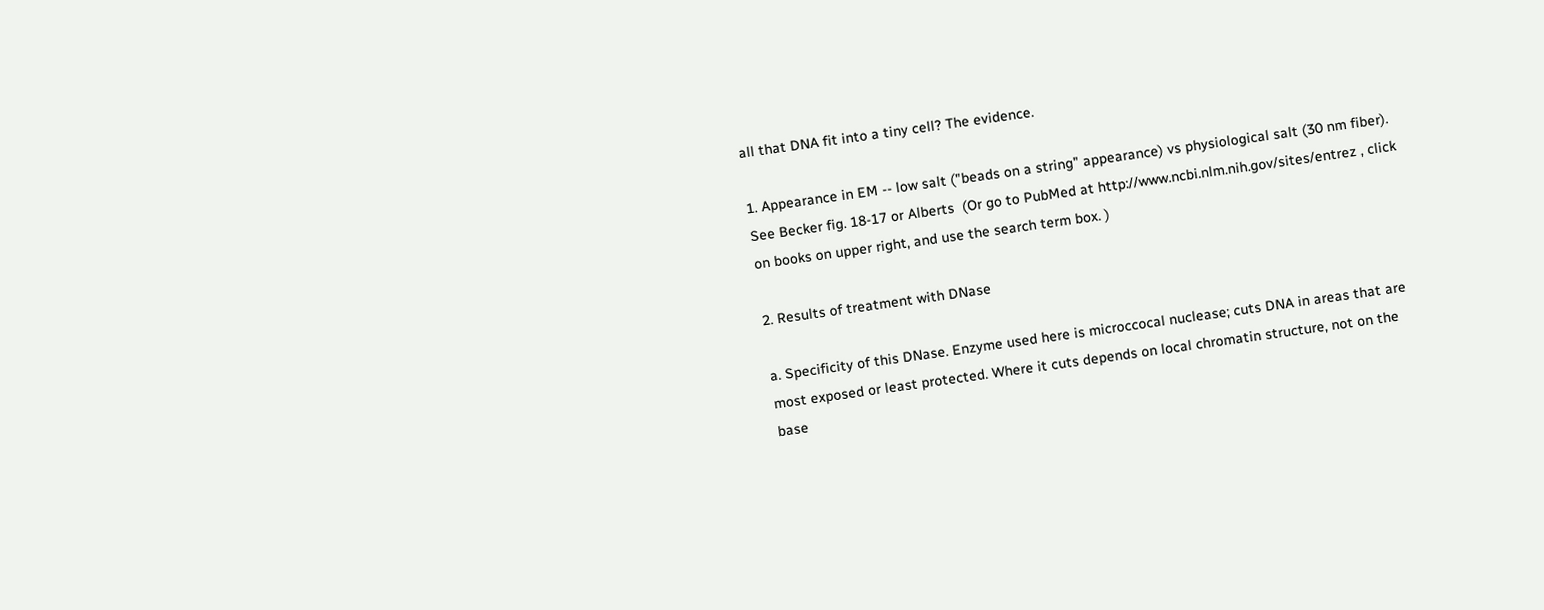all that DNA fit into a tiny cell? The evidence.

1. Appearance in EM -- low salt ("beads on a string" appearance) vs physiological salt (30 nm fiber). See Becker fig. 18-17 or Alberts  (Or go to PubMed at http://www.ncbi.nlm.nih.gov/sites/entrez , click on books on upper right, and use the search term box. )

2. Results of treatment with DNase

a. Specificity of this DNase. Enzyme used here is microccocal nuclease; cuts DNA in areas that are most exposed or least protected. Where it cuts depends on local chromatin structure, not on the base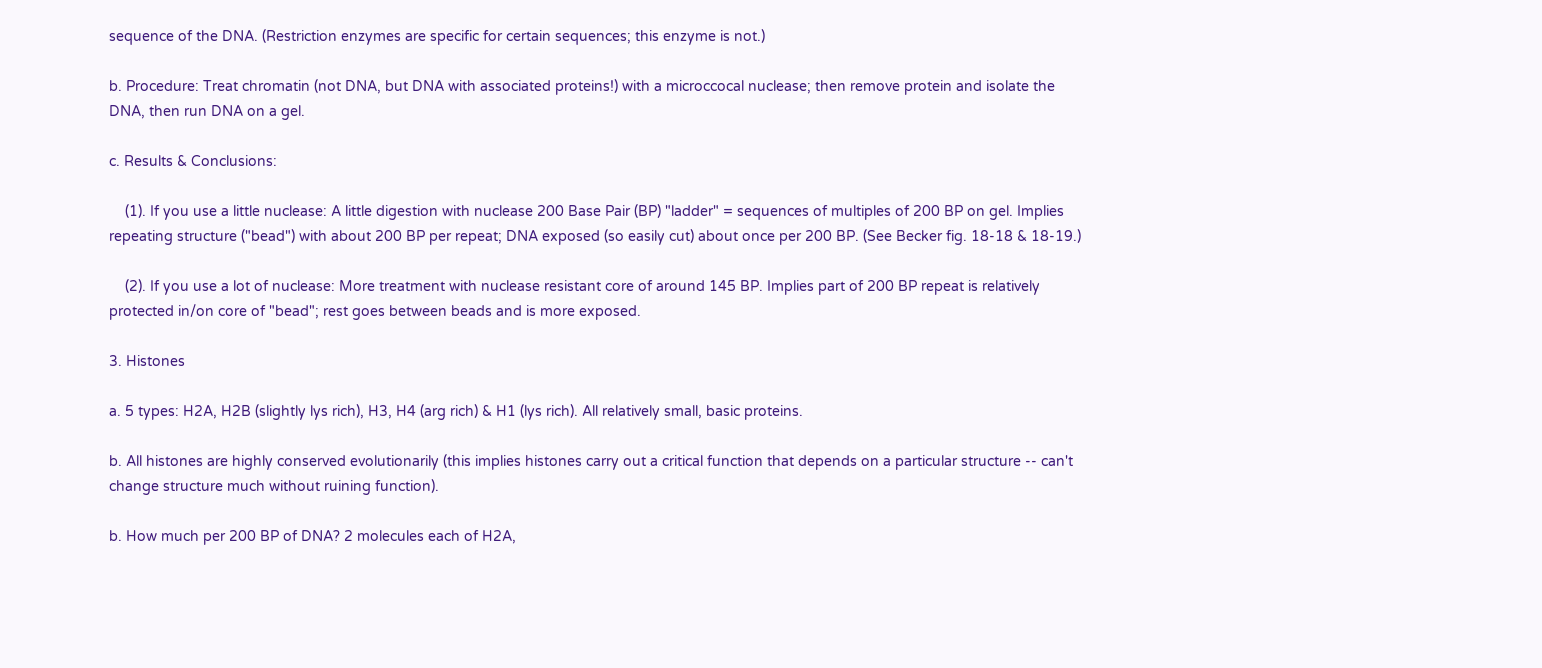sequence of the DNA. (Restriction enzymes are specific for certain sequences; this enzyme is not.)

b. Procedure: Treat chromatin (not DNA, but DNA with associated proteins!) with a microccocal nuclease; then remove protein and isolate the DNA, then run DNA on a gel.

c. Results & Conclusions:

    (1). If you use a little nuclease: A little digestion with nuclease 200 Base Pair (BP) "ladder" = sequences of multiples of 200 BP on gel. Implies repeating structure ("bead") with about 200 BP per repeat; DNA exposed (so easily cut) about once per 200 BP. (See Becker fig. 18-18 & 18-19.)

    (2). If you use a lot of nuclease: More treatment with nuclease resistant core of around 145 BP. Implies part of 200 BP repeat is relatively protected in/on core of "bead"; rest goes between beads and is more exposed.

3. Histones

a. 5 types: H2A, H2B (slightly lys rich), H3, H4 (arg rich) & H1 (lys rich). All relatively small, basic proteins.

b. All histones are highly conserved evolutionarily (this implies histones carry out a critical function that depends on a particular structure -- can't change structure much without ruining function).

b. How much per 200 BP of DNA? 2 molecules each of H2A,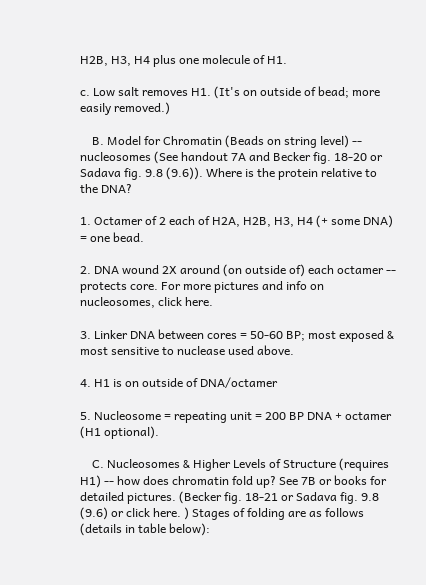H2B, H3, H4 plus one molecule of H1.

c. Low salt removes H1. (It's on outside of bead; more easily removed.)

    B. Model for Chromatin (Beads on string level) -- nucleosomes (See handout 7A and Becker fig. 18-20 or Sadava fig. 9.8 (9.6)). Where is the protein relative to the DNA?

1. Octamer of 2 each of H2A, H2B, H3, H4 (+ some DNA) = one bead.

2. DNA wound 2X around (on outside of) each octamer -- protects core. For more pictures and info on nucleosomes, click here.

3. Linker DNA between cores = 50-60 BP; most exposed & most sensitive to nuclease used above.

4. H1 is on outside of DNA/octamer

5. Nucleosome = repeating unit = 200 BP DNA + octamer (H1 optional).

    C. Nucleosomes & Higher Levels of Structure (requires H1) -- how does chromatin fold up? See 7B or books for detailed pictures. (Becker fig. 18-21 or Sadava fig. 9.8 (9.6) or click here. ) Stages of folding are as follows (details in table below):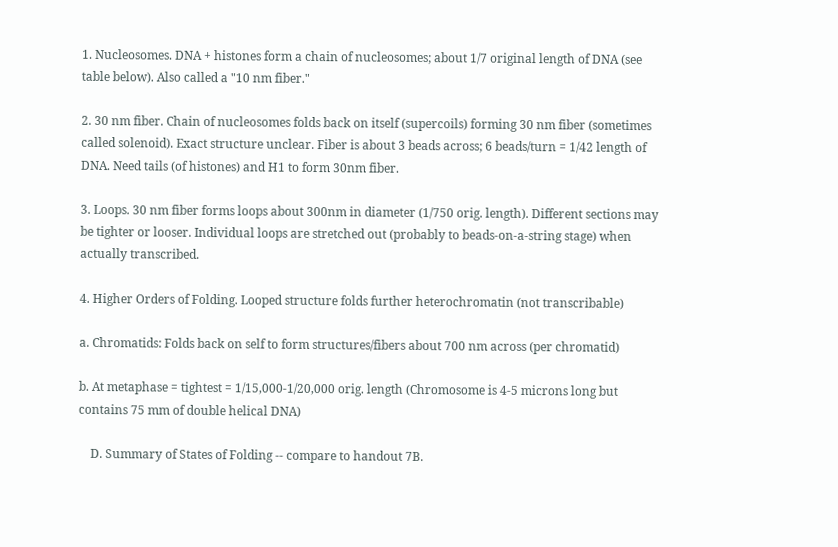1. Nucleosomes. DNA + histones form a chain of nucleosomes; about 1/7 original length of DNA (see table below). Also called a "10 nm fiber."

2. 30 nm fiber. Chain of nucleosomes folds back on itself (supercoils) forming 30 nm fiber (sometimes called solenoid). Exact structure unclear. Fiber is about 3 beads across; 6 beads/turn = 1/42 length of DNA. Need tails (of histones) and H1 to form 30nm fiber.

3. Loops. 30 nm fiber forms loops about 300nm in diameter (1/750 orig. length). Different sections may be tighter or looser. Individual loops are stretched out (probably to beads-on-a-string stage) when actually transcribed.

4. Higher Orders of Folding. Looped structure folds further heterochromatin (not transcribable)

a. Chromatids: Folds back on self to form structures/fibers about 700 nm across (per chromatid)

b. At metaphase = tightest = 1/15,000-1/20,000 orig. length (Chromosome is 4-5 microns long but contains 75 mm of double helical DNA)

    D. Summary of States of Folding -- compare to handout 7B.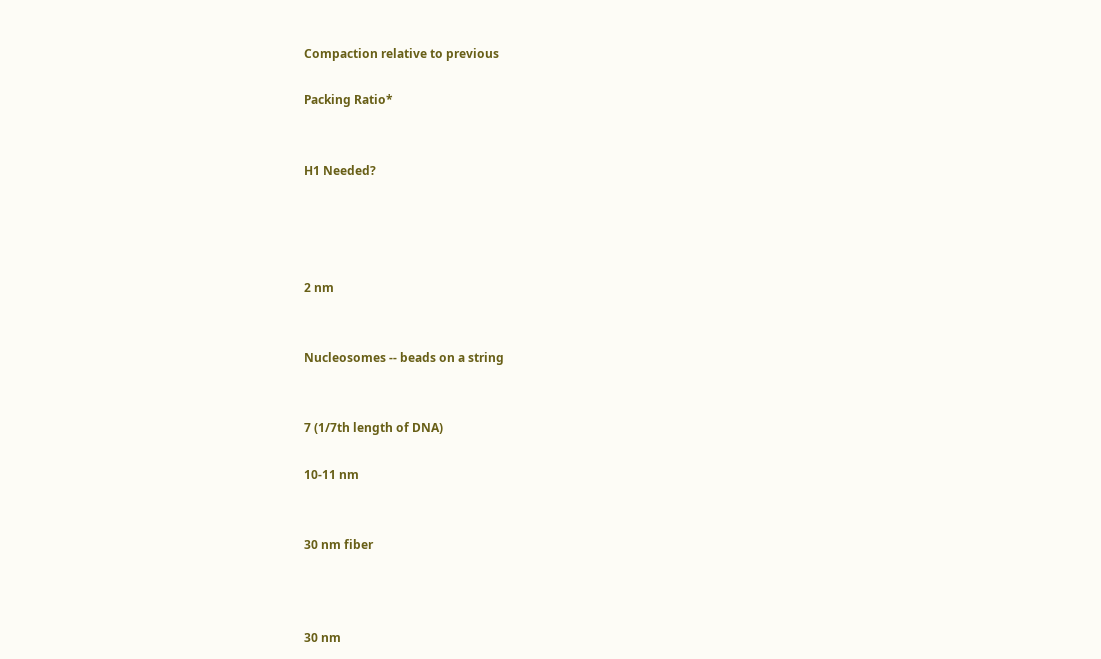Compaction relative to previous

Packing Ratio*


H1 Needed?




2 nm


Nucleosomes -- beads on a string


7 (1/7th length of DNA)

10-11 nm


30 nm fiber



30 nm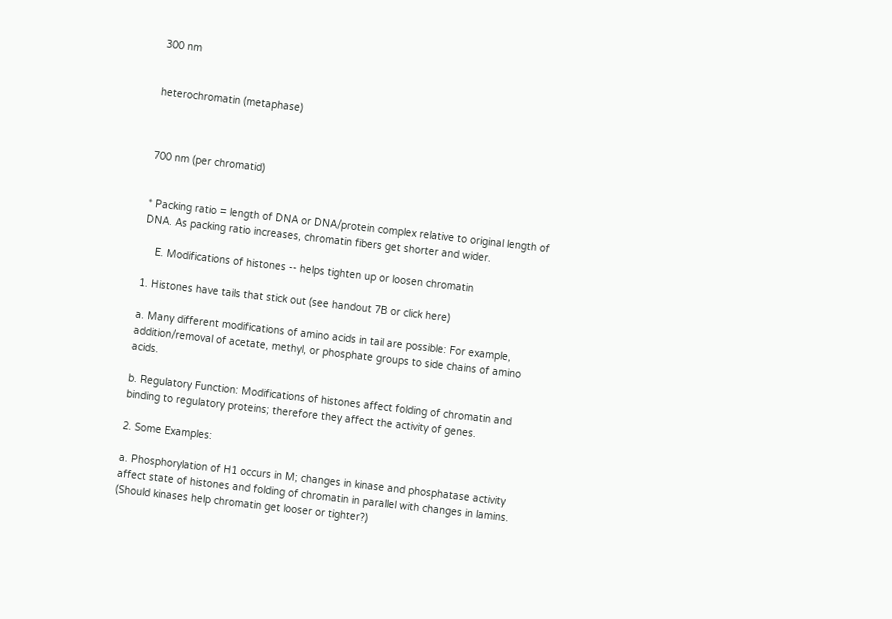300 nm


heterochromatin (metaphase)



700 nm (per chromatid)


* Packing ratio = length of DNA or DNA/protein complex relative to original length of DNA. As packing ratio increases, chromatin fibers get shorter and wider.

    E. Modifications of histones -- helps tighten up or loosen chromatin

1. Histones have tails that stick out (see handout 7B or click here)

a. Many different modifications of amino acids in tail are possible: For example, addition/removal of acetate, methyl, or phosphate groups to side chains of amino acids.

b. Regulatory Function: Modifications of histones affect folding of chromatin and binding to regulatory proteins; therefore they affect the activity of genes.

2. Some Examples:

a. Phosphorylation of H1 occurs in M; changes in kinase and phosphatase activity affect state of histones and folding of chromatin in parallel with changes in lamins. (Should kinases help chromatin get looser or tighter?)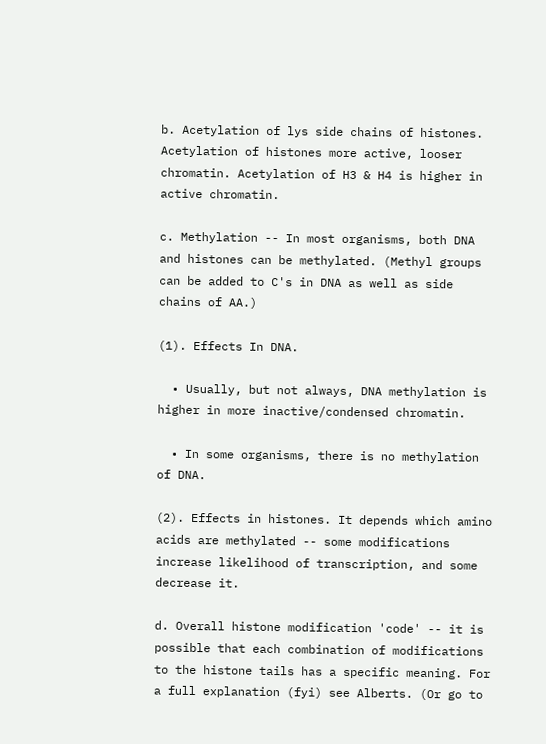b. Acetylation of lys side chains of histones. Acetylation of histones more active, looser chromatin. Acetylation of H3 & H4 is higher in active chromatin.

c. Methylation -- In most organisms, both DNA and histones can be methylated. (Methyl groups can be added to C's in DNA as well as side chains of AA.)

(1). Effects In DNA.

  • Usually, but not always, DNA methylation is higher in more inactive/condensed chromatin.

  • In some organisms, there is no methylation of DNA.

(2). Effects in histones. It depends which amino acids are methylated -- some modifications increase likelihood of transcription, and some decrease it.

d. Overall histone modification 'code' -- it is possible that each combination of modifications to the histone tails has a specific meaning. For a full explanation (fyi) see Alberts. (Or go to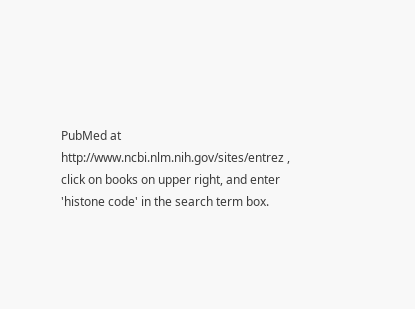PubMed at http://www.ncbi.nlm.nih.gov/sites/entrez , click on books on upper right, and enter 'histone code' in the search term box.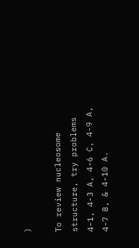)

To review nucleosome structure, try problems 4-1, 4-3 A, 4-6 C, 4-9 A, 4-7 B, & 4-10 A.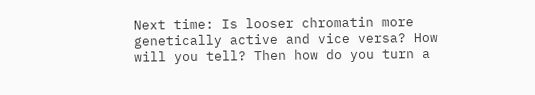Next time: Is looser chromatin more genetically active and vice versa? How will you tell? Then how do you turn a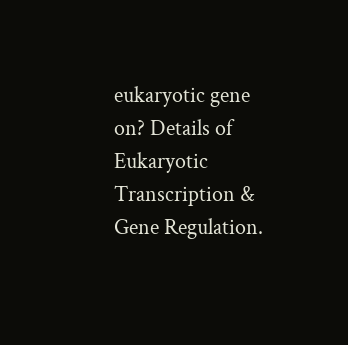eukaryotic gene on? Details of Eukaryotic Transcription & Gene Regulation.